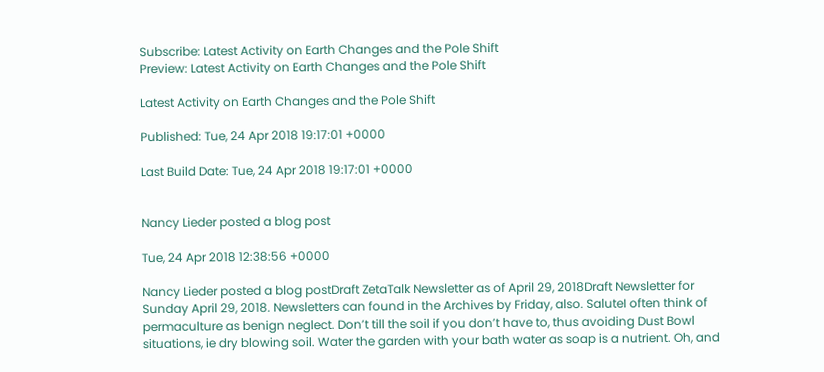Subscribe: Latest Activity on Earth Changes and the Pole Shift
Preview: Latest Activity on Earth Changes and the Pole Shift

Latest Activity on Earth Changes and the Pole Shift

Published: Tue, 24 Apr 2018 19:17:01 +0000

Last Build Date: Tue, 24 Apr 2018 19:17:01 +0000


Nancy Lieder posted a blog post

Tue, 24 Apr 2018 12:38:56 +0000

Nancy Lieder posted a blog postDraft ZetaTalk Newsletter as of April 29, 2018Draft Newsletter for Sunday April 29, 2018. Newsletters can found in the Archives by Friday, also. SaluteI often think of permaculture as benign neglect. Don’t till the soil if you don’t have to, thus avoiding Dust Bowl situations, ie dry blowing soil. Water the garden with your bath water as soap is a nutrient. Oh, and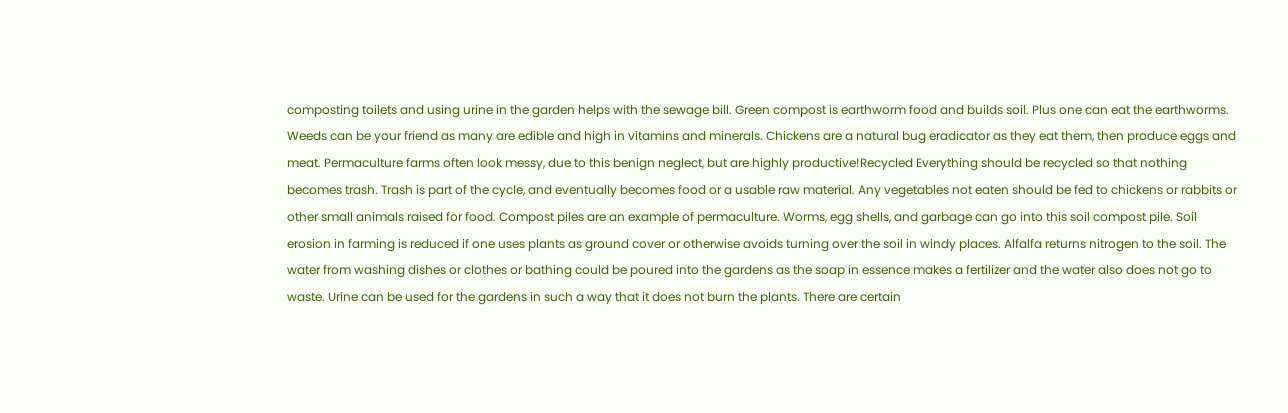composting toilets and using urine in the garden helps with the sewage bill. Green compost is earthworm food and builds soil. Plus one can eat the earthworms. Weeds can be your friend as many are edible and high in vitamins and minerals. Chickens are a natural bug eradicator as they eat them, then produce eggs and meat. Permaculture farms often look messy, due to this benign neglect, but are highly productive!Recycled Everything should be recycled so that nothing becomes trash. Trash is part of the cycle, and eventually becomes food or a usable raw material. Any vegetables not eaten should be fed to chickens or rabbits or other small animals raised for food. Compost piles are an example of permaculture. Worms, egg shells, and garbage can go into this soil compost pile. Soil erosion in farming is reduced if one uses plants as ground cover or otherwise avoids turning over the soil in windy places. Alfalfa returns nitrogen to the soil. The water from washing dishes or clothes or bathing could be poured into the gardens as the soap in essence makes a fertilizer and the water also does not go to waste. Urine can be used for the gardens in such a way that it does not burn the plants. There are certain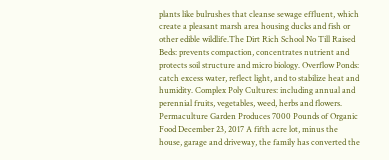plants like bulrushes that cleanse sewage effluent, which create a pleasant marsh area housing ducks and fish or other edible wildlife.The Dirt Rich School No Till Raised Beds: prevents compaction, concentrates nutrient and protects soil structure and micro biology. Overflow Ponds: catch excess water, reflect light, and to stabilize heat and humidity. Complex Poly Cultures: including annual and perennial fruits, vegetables, weed, herbs and flowers. Permaculture Garden Produces 7000 Pounds of Organic Food December 23, 2017 A fifth acre lot, minus the house, garage and driveway, the family has converted the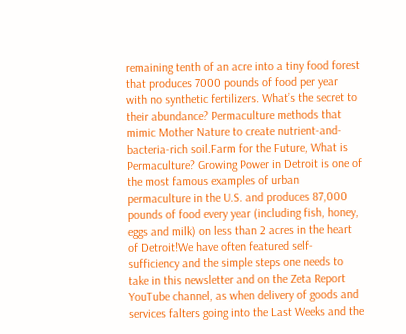remaining tenth of an acre into a tiny food forest that produces 7000 pounds of food per year with no synthetic fertilizers. What’s the secret to their abundance? Permaculture methods that mimic Mother Nature to create nutrient-and-bacteria-rich soil.Farm for the Future, What is Permaculture? Growing Power in Detroit is one of the most famous examples of urban permaculture in the U.S. and produces 87,000 pounds of food every year (including fish, honey, eggs and milk) on less than 2 acres in the heart of Detroit!We have often featured self-sufficiency and the simple steps one needs to take in this newsletter and on the Zeta Report YouTube channel, as when delivery of goods and services falters going into the Last Weeks and the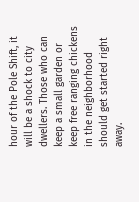hour of the Pole Shift, it will be a shock to city dwellers. Those who can keep a small garden or keep free ranging chickens in the neighborhood should get started right away.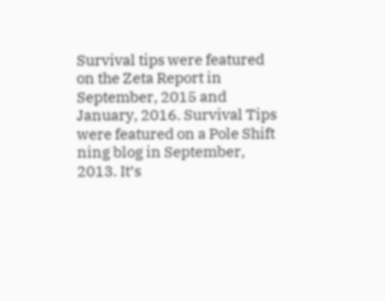Survival tips were featured on the Zeta Report in September, 2015 and January, 2016. Survival Tips were featured on a Pole Shift ning blog in September, 2013. It’s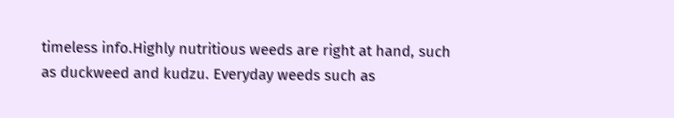timeless info.Highly nutritious weeds are right at hand, such as duckweed and kudzu. Everyday weeds such as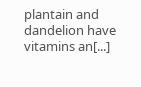plantain and dandelion have vitamins an[...]